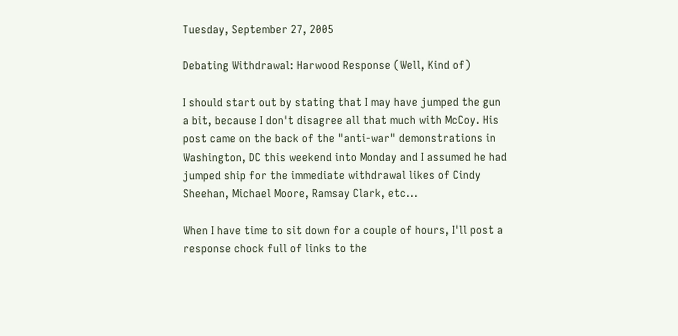Tuesday, September 27, 2005

Debating Withdrawal: Harwood Response (Well, Kind of)

I should start out by stating that I may have jumped the gun a bit, because I don't disagree all that much with McCoy. His post came on the back of the "anti-war" demonstrations in Washington, DC this weekend into Monday and I assumed he had jumped ship for the immediate withdrawal likes of Cindy Sheehan, Michael Moore, Ramsay Clark, etc...

When I have time to sit down for a couple of hours, I'll post a response chock full of links to the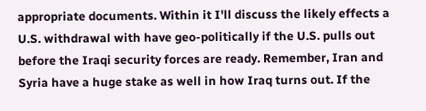appropriate documents. Within it I'll discuss the likely effects a U.S. withdrawal with have geo-politically if the U.S. pulls out before the Iraqi security forces are ready. Remember, Iran and Syria have a huge stake as well in how Iraq turns out. If the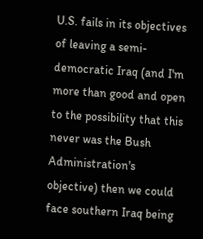U.S. fails in its objectives of leaving a semi-democratic Iraq (and I'm more than good and open to the possibility that this never was the Bush Administration's objective) then we could face southern Iraq being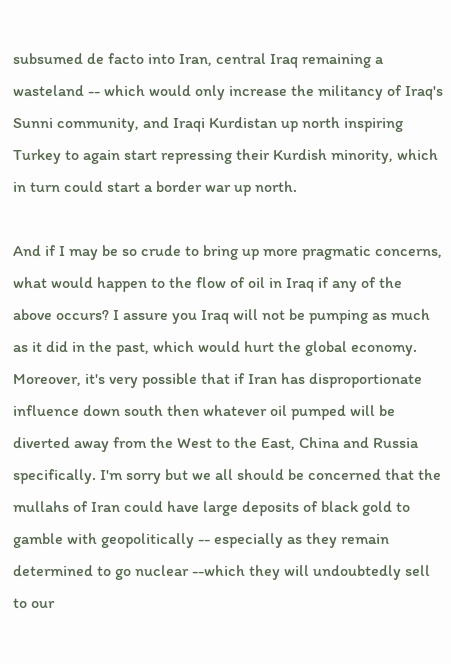subsumed de facto into Iran, central Iraq remaining a wasteland -- which would only increase the militancy of Iraq's Sunni community, and Iraqi Kurdistan up north inspiring Turkey to again start repressing their Kurdish minority, which in turn could start a border war up north.

And if I may be so crude to bring up more pragmatic concerns, what would happen to the flow of oil in Iraq if any of the above occurs? I assure you Iraq will not be pumping as much as it did in the past, which would hurt the global economy. Moreover, it's very possible that if Iran has disproportionate influence down south then whatever oil pumped will be diverted away from the West to the East, China and Russia specifically. I'm sorry but we all should be concerned that the mullahs of Iran could have large deposits of black gold to gamble with geopolitically -- especially as they remain determined to go nuclear --which they will undoubtedly sell to our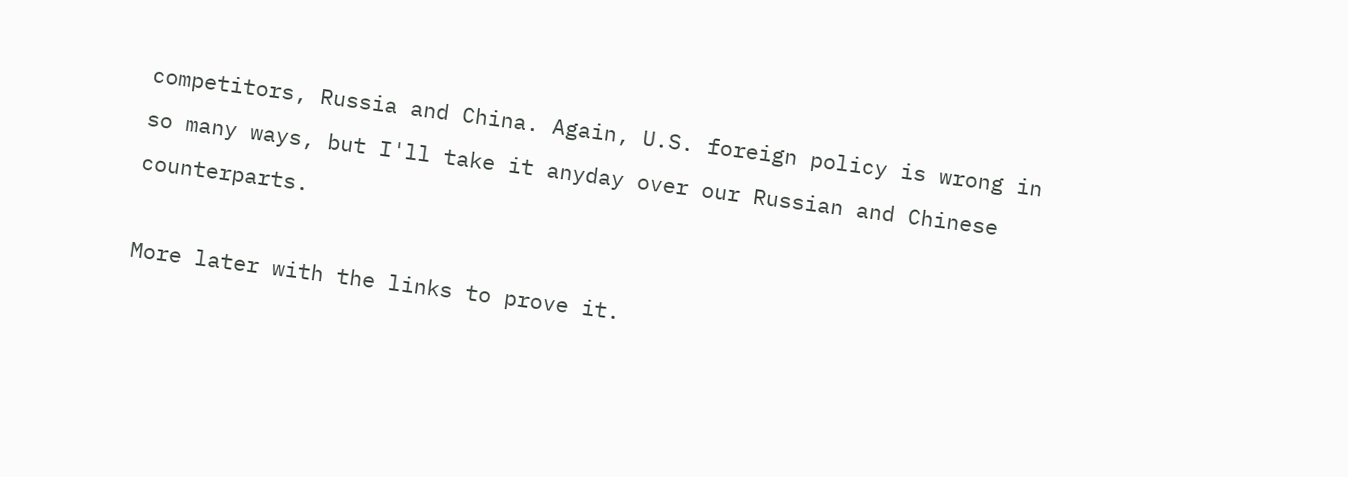competitors, Russia and China. Again, U.S. foreign policy is wrong in so many ways, but I'll take it anyday over our Russian and Chinese counterparts.

More later with the links to prove it.